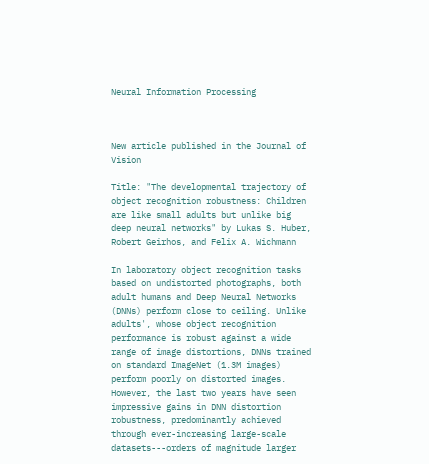Neural Information Processing



New article published in the Journal of Vision

Title: "The developmental trajectory of object recognition robustness: Children are like small adults but unlike big deep neural networks" by Lukas S. Huber, Robert Geirhos, and Felix A. Wichmann

In laboratory object recognition tasks based on undistorted photographs, both adult humans and Deep Neural Networks (DNNs) perform close to ceiling. Unlike adults', whose object recognition performance is robust against a wide range of image distortions, DNNs trained on standard ImageNet (1.3M images) perform poorly on distorted images. However, the last two years have seen impressive gains in DNN distortion robustness, predominantly achieved through ever-increasing large-scale datasets---orders of magnitude larger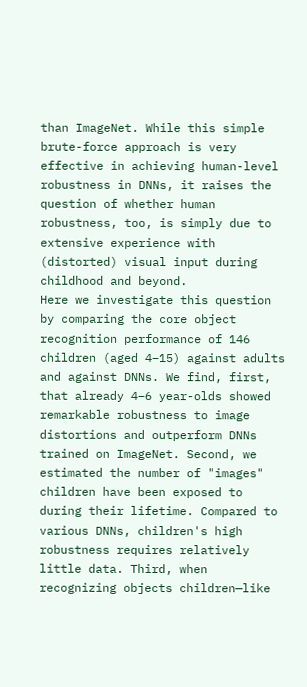than ImageNet. While this simple brute-force approach is very effective in achieving human-level robustness in DNNs, it raises the question of whether human robustness, too, is simply due to extensive experience with (distorted) visual input during childhood and beyond.
Here we investigate this question by comparing the core object recognition performance of 146 children (aged 4–15) against adults and against DNNs. We find, first, that already 4–6 year-olds showed remarkable robustness to image distortions and outperform DNNs trained on ImageNet. Second, we estimated the number of "images" children have been exposed to during their lifetime. Compared to various DNNs, children's high robustness requires relatively little data. Third, when recognizing objects children—like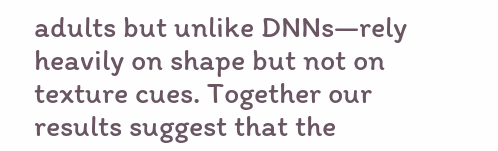adults but unlike DNNs—rely heavily on shape but not on texture cues. Together our results suggest that the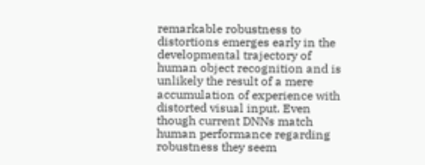remarkable robustness to distortions emerges early in the developmental trajectory of human object recognition and is unlikely the result of a mere accumulation of experience with distorted visual input. Even though current DNNs match human performance regarding robustness they seem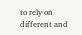to rely on different and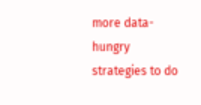more data-hungry strategies to do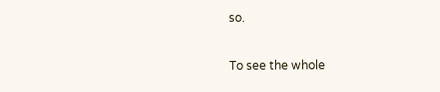so.

To see the whole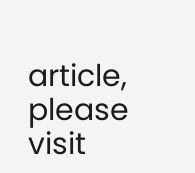article, please visit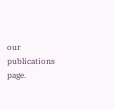our publications page.